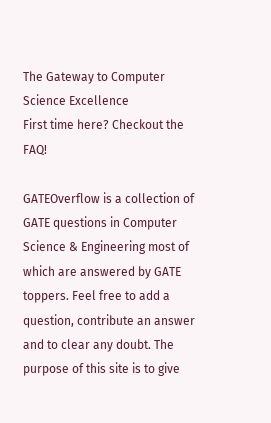The Gateway to Computer Science Excellence
First time here? Checkout the FAQ!

GATEOverflow is a collection of GATE questions in Computer Science & Engineering most of which are answered by GATE toppers. Feel free to add a question, contribute an answer and to clear any doubt. The purpose of this site is to give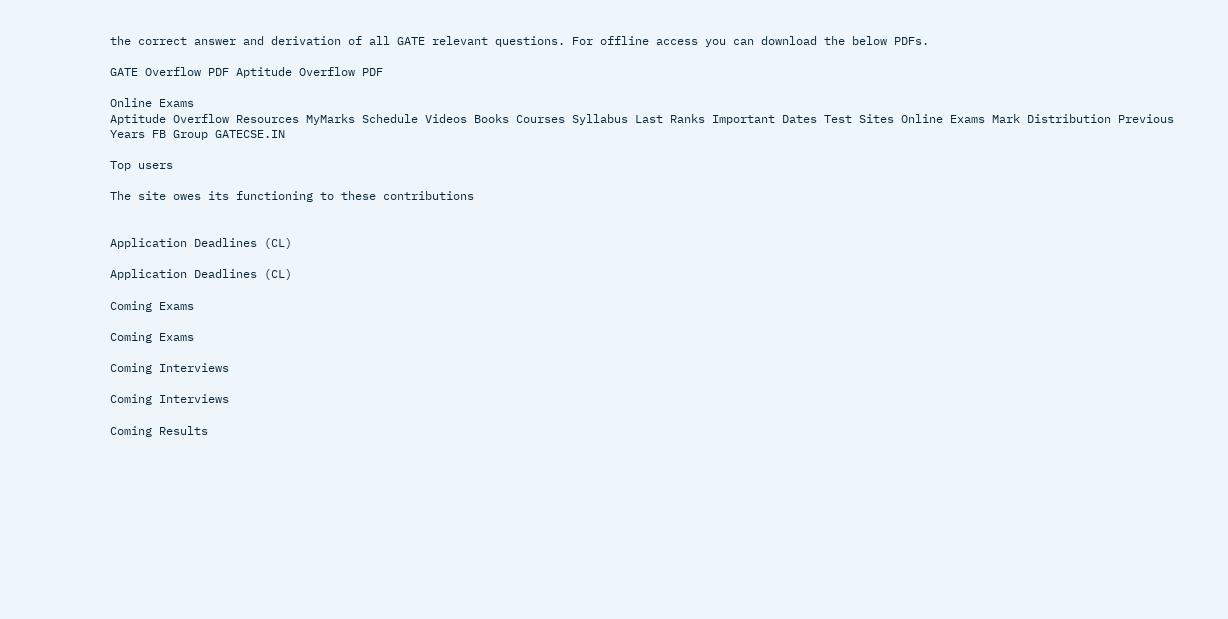the correct answer and derivation of all GATE relevant questions. For offline access you can download the below PDFs.

GATE Overflow PDF Aptitude Overflow PDF

Online Exams
Aptitude Overflow Resources MyMarks Schedule Videos Books Courses Syllabus Last Ranks Important Dates Test Sites Online Exams Mark Distribution Previous Years FB Group GATECSE.IN

Top users

The site owes its functioning to these contributions


Application Deadlines (CL)

Application Deadlines (CL)

Coming Exams

Coming Exams

Coming Interviews

Coming Interviews

Coming Results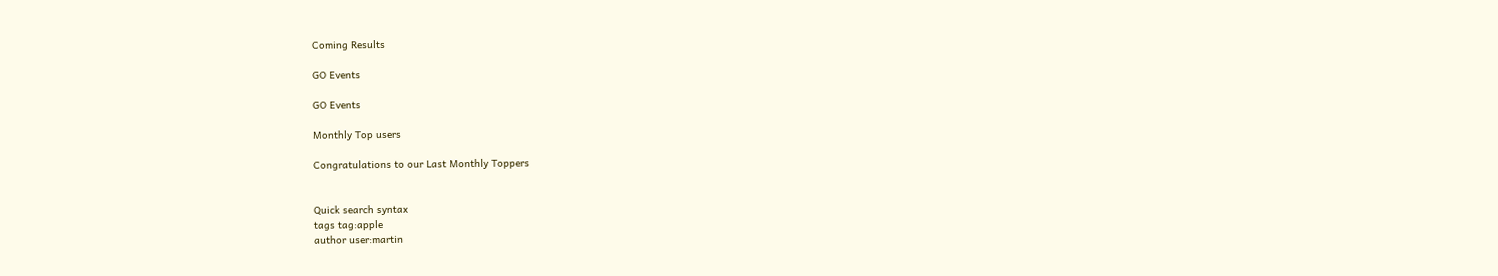Coming Results

GO Events

GO Events

Monthly Top users

Congratulations to our Last Monthly Toppers


Quick search syntax
tags tag:apple
author user:martin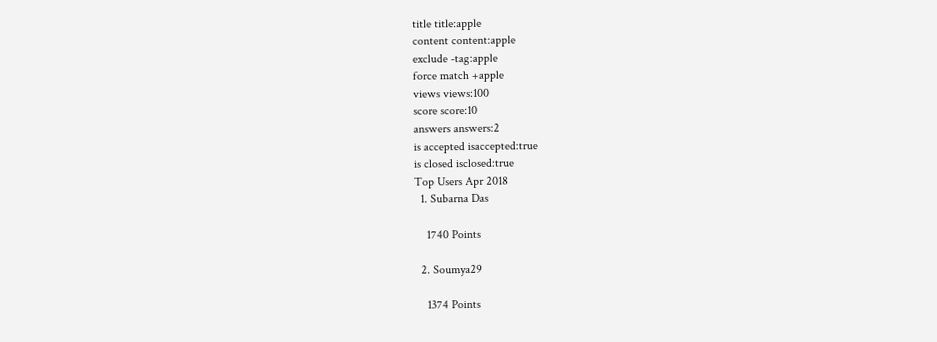title title:apple
content content:apple
exclude -tag:apple
force match +apple
views views:100
score score:10
answers answers:2
is accepted isaccepted:true
is closed isclosed:true
Top Users Apr 2018
  1. Subarna Das

    1740 Points

  2. Soumya29

    1374 Points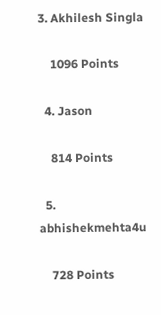3. Akhilesh Singla

    1096 Points

  4. Jason

    814 Points

  5. abhishekmehta4u

    728 Points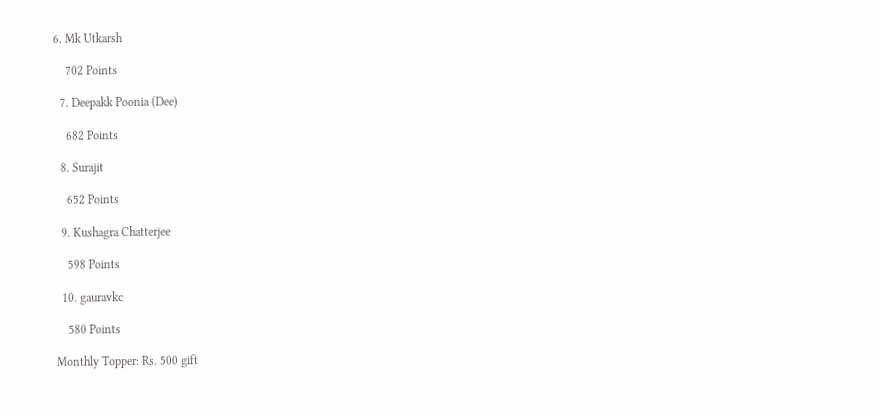6. Mk Utkarsh

    702 Points

  7. Deepakk Poonia (Dee)

    682 Points

  8. Surajit

    652 Points

  9. Kushagra Chatterjee

    598 Points

  10. gauravkc

    580 Points

Monthly Topper: Rs. 500 gift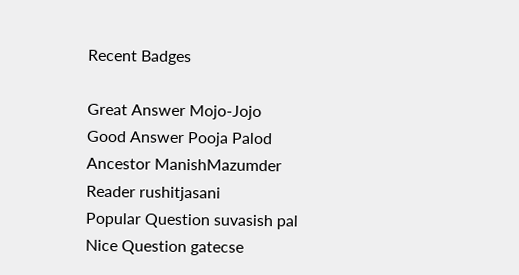Recent Badges

Great Answer Mojo-Jojo
Good Answer Pooja Palod
Ancestor ManishMazumder
Reader rushitjasani
Popular Question suvasish pal
Nice Question gatecse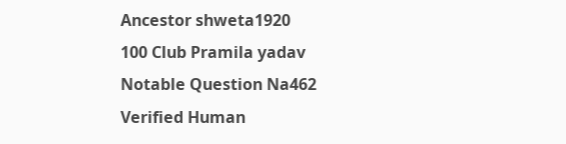Ancestor shweta1920
100 Club Pramila yadav
Notable Question Na462
Verified Human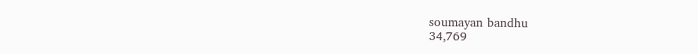soumayan bandhu
34,769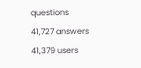questions
41,727 answers
41,379 users